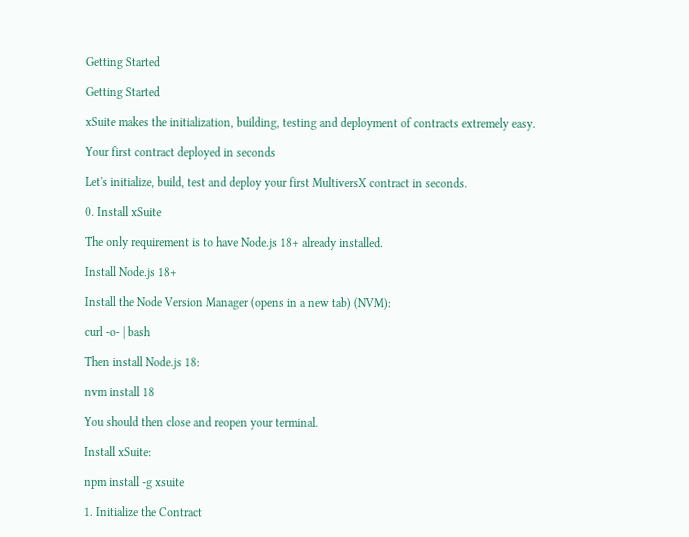Getting Started

Getting Started

xSuite makes the initialization, building, testing and deployment of contracts extremely easy.

Your first contract deployed in seconds

Let's initialize, build, test and deploy your first MultiversX contract in seconds.

0. Install xSuite

The only requirement is to have Node.js 18+ already installed.

Install Node.js 18+

Install the Node Version Manager (opens in a new tab) (NVM):

curl -o- | bash

Then install Node.js 18:

nvm install 18

You should then close and reopen your terminal.

Install xSuite:

npm install -g xsuite

1. Initialize the Contract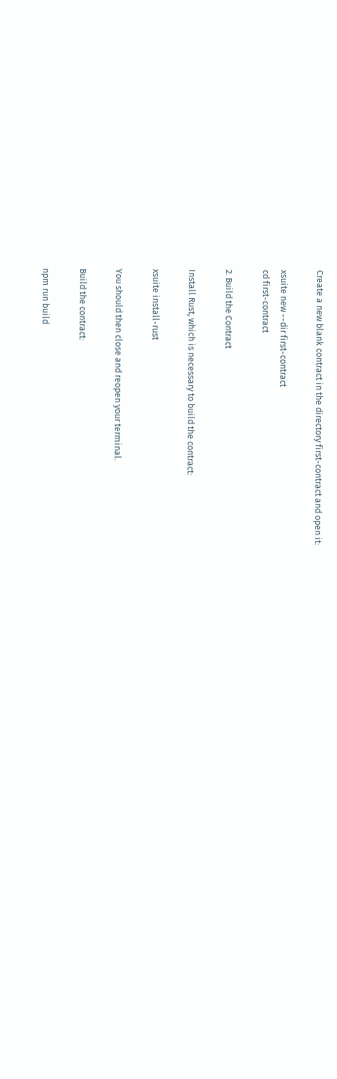Create a new blank contract in the directory first-contract and open it:

xsuite new --dir first-contract
cd first-contract

2. Build the Contract

Install Rust, which is necessary to build the contract:

xsuite install-rust

You should then close and reopen your terminal.

Build the contract:

npm run build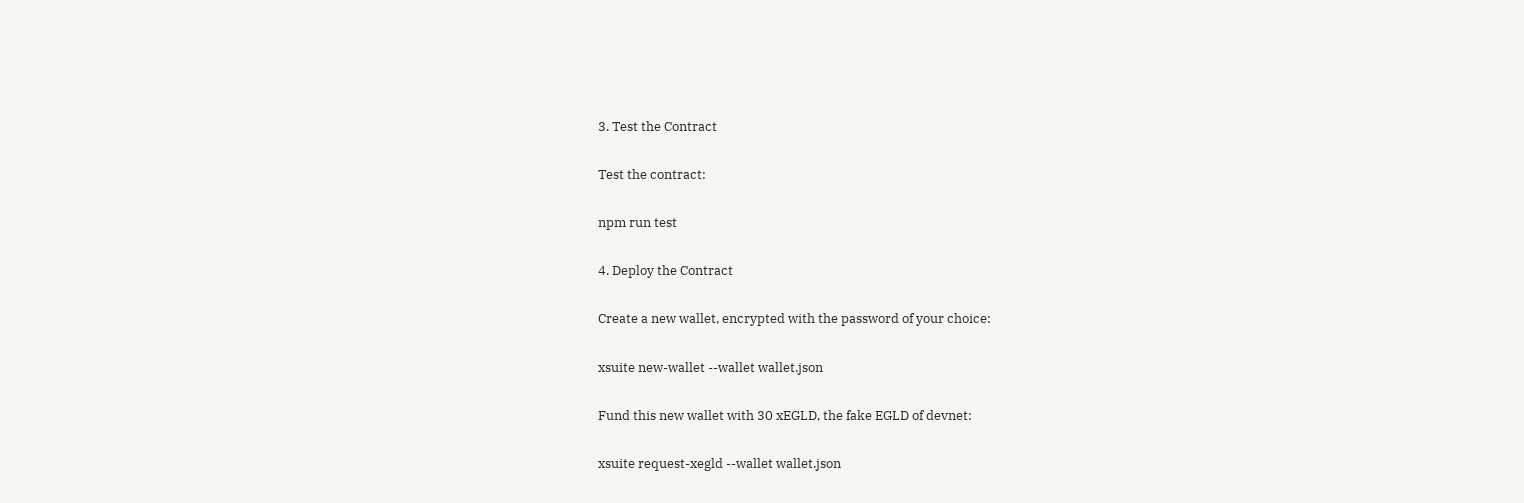3. Test the Contract

Test the contract:

npm run test

4. Deploy the Contract

Create a new wallet, encrypted with the password of your choice:

xsuite new-wallet --wallet wallet.json

Fund this new wallet with 30 xEGLD, the fake EGLD of devnet:

xsuite request-xegld --wallet wallet.json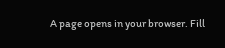A page opens in your browser. Fill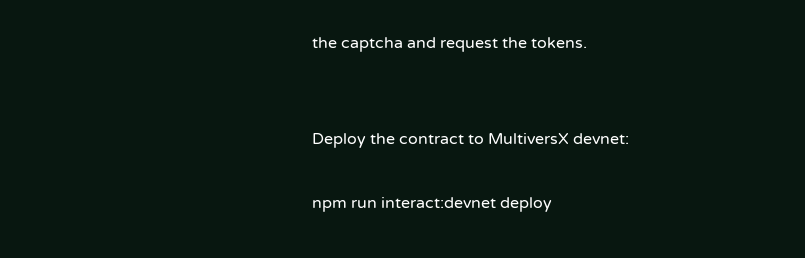the captcha and request the tokens.


Deploy the contract to MultiversX devnet:

npm run interact:devnet deploy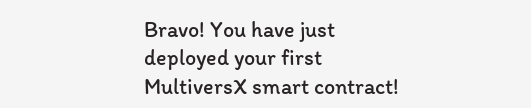Bravo! You have just deployed your first MultiversX smart contract!